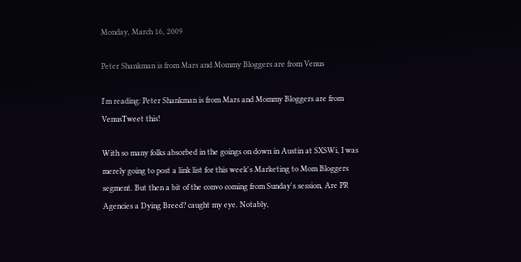Monday, March 16, 2009

Peter Shankman is from Mars and Mommy Bloggers are from Venus

I'm reading: Peter Shankman is from Mars and Mommy Bloggers are from VenusTweet this!

With so many folks absorbed in the goings on down in Austin at SXSWi, I was merely going to post a link list for this week's Marketing to Mom Bloggers segment. But then a bit of the convo coming from Sunday's session, Are PR Agencies a Dying Breed? caught my eye. Notably,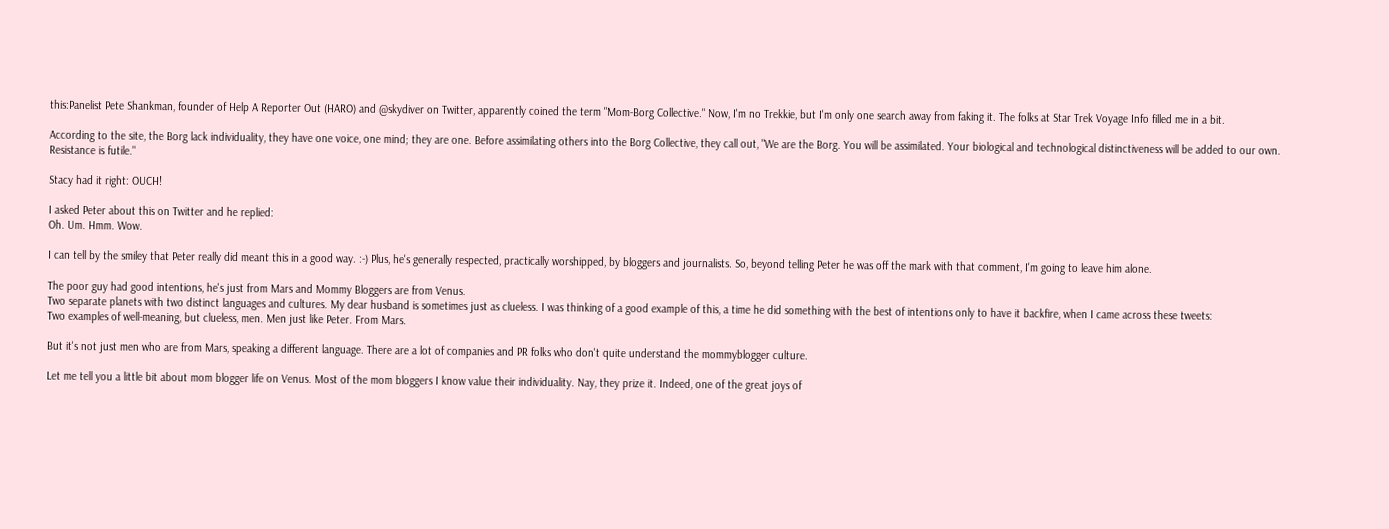this:Panelist Pete Shankman, founder of Help A Reporter Out (HARO) and @skydiver on Twitter, apparently coined the term "Mom-Borg Collective." Now, I'm no Trekkie, but I'm only one search away from faking it. The folks at Star Trek Voyage Info filled me in a bit.

According to the site, the Borg lack individuality, they have one voice, one mind; they are one. Before assimilating others into the Borg Collective, they call out, "We are the Borg. You will be assimilated. Your biological and technological distinctiveness will be added to our own. Resistance is futile."

Stacy had it right: OUCH!

I asked Peter about this on Twitter and he replied:
Oh. Um. Hmm. Wow.

I can tell by the smiley that Peter really did meant this in a good way. :-) Plus, he's generally respected, practically worshipped, by bloggers and journalists. So, beyond telling Peter he was off the mark with that comment, I'm going to leave him alone.

The poor guy had good intentions, he's just from Mars and Mommy Bloggers are from Venus.
Two separate planets with two distinct languages and cultures. My dear husband is sometimes just as clueless. I was thinking of a good example of this, a time he did something with the best of intentions only to have it backfire, when I came across these tweets:
Two examples of well-meaning, but clueless, men. Men just like Peter. From Mars.

But it's not just men who are from Mars, speaking a different language. There are a lot of companies and PR folks who don't quite understand the mommyblogger culture.

Let me tell you a little bit about mom blogger life on Venus. Most of the mom bloggers I know value their individuality. Nay, they prize it. Indeed, one of the great joys of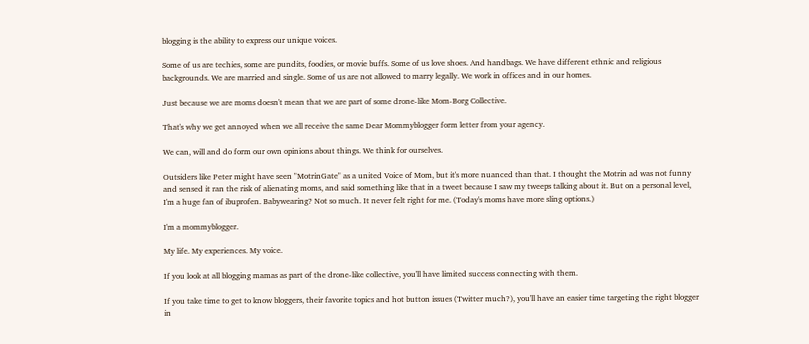blogging is the ability to express our unique voices.

Some of us are techies, some are pundits, foodies, or movie buffs. Some of us love shoes. And handbags. We have different ethnic and religious backgrounds. We are married and single. Some of us are not allowed to marry legally. We work in offices and in our homes.

Just because we are moms doesn't mean that we are part of some drone-like Mom-Borg Collective.

That's why we get annoyed when we all receive the same Dear Mommyblogger form letter from your agency.

We can, will and do form our own opinions about things. We think for ourselves.

Outsiders like Peter might have seen "MotrinGate" as a united Voice of Mom, but it's more nuanced than that. I thought the Motrin ad was not funny and sensed it ran the risk of alienating moms, and said something like that in a tweet because I saw my tweeps talking about it. But on a personal level, I'm a huge fan of ibuprofen. Babywearing? Not so much. It never felt right for me. (Today's moms have more sling options.)

I'm a mommyblogger.

My life. My experiences. My voice.

If you look at all blogging mamas as part of the drone-like collective, you'll have limited success connecting with them.

If you take time to get to know bloggers, their favorite topics and hot button issues (Twitter much?), you'll have an easier time targeting the right blogger in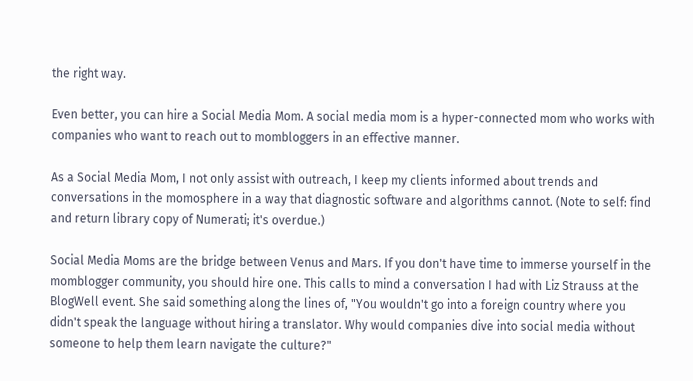the right way.

Even better, you can hire a Social Media Mom. A social media mom is a hyper-connected mom who works with companies who want to reach out to mombloggers in an effective manner.

As a Social Media Mom, I not only assist with outreach, I keep my clients informed about trends and conversations in the momosphere in a way that diagnostic software and algorithms cannot. (Note to self: find and return library copy of Numerati; it's overdue.)

Social Media Moms are the bridge between Venus and Mars. If you don't have time to immerse yourself in the momblogger community, you should hire one. This calls to mind a conversation I had with Liz Strauss at the BlogWell event. She said something along the lines of, "You wouldn't go into a foreign country where you didn't speak the language without hiring a translator. Why would companies dive into social media without someone to help them learn navigate the culture?"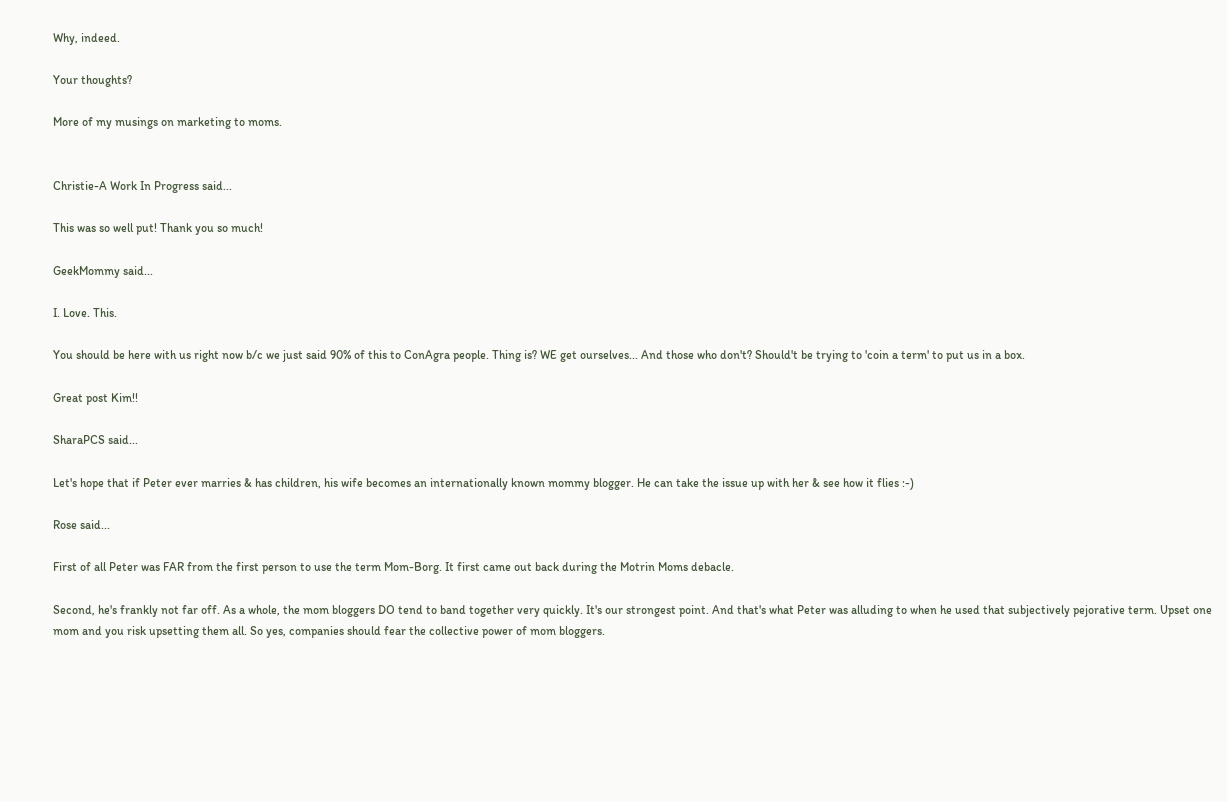Why, indeed.

Your thoughts?

More of my musings on marketing to moms.


Christie-A Work In Progress said...

This was so well put! Thank you so much!

GeekMommy said...

I. Love. This.

You should be here with us right now b/c we just said 90% of this to ConAgra people. Thing is? WE get ourselves... And those who don't? Should't be trying to 'coin a term' to put us in a box.

Great post Kim!!

SharaPCS said...

Let's hope that if Peter ever marries & has children, his wife becomes an internationally known mommy blogger. He can take the issue up with her & see how it flies :-)

Rose said...

First of all Peter was FAR from the first person to use the term Mom-Borg. It first came out back during the Motrin Moms debacle.

Second, he's frankly not far off. As a whole, the mom bloggers DO tend to band together very quickly. It's our strongest point. And that's what Peter was alluding to when he used that subjectively pejorative term. Upset one mom and you risk upsetting them all. So yes, companies should fear the collective power of mom bloggers.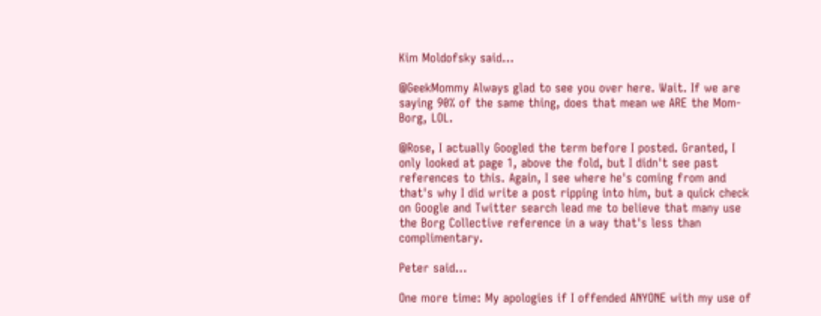Kim Moldofsky said...

@GeekMommy Always glad to see you over here. Wait. If we are saying 90% of the same thing, does that mean we ARE the Mom-Borg, LOL.

@Rose, I actually Googled the term before I posted. Granted, I only looked at page 1, above the fold, but I didn't see past references to this. Again, I see where he's coming from and that's why I did write a post ripping into him, but a quick check on Google and Twitter search lead me to believe that many use the Borg Collective reference in a way that's less than complimentary.

Peter said...

One more time: My apologies if I offended ANYONE with my use of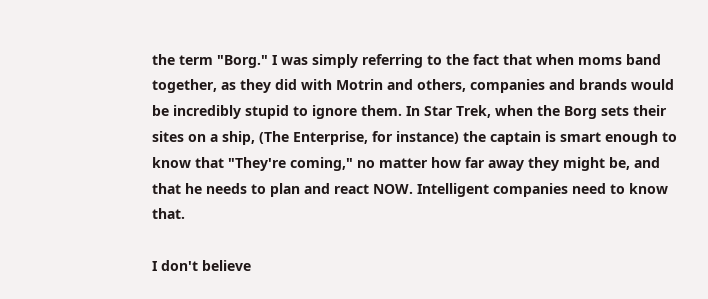the term "Borg." I was simply referring to the fact that when moms band together, as they did with Motrin and others, companies and brands would be incredibly stupid to ignore them. In Star Trek, when the Borg sets their sites on a ship, (The Enterprise, for instance) the captain is smart enough to know that "They're coming," no matter how far away they might be, and that he needs to plan and react NOW. Intelligent companies need to know that.

I don't believe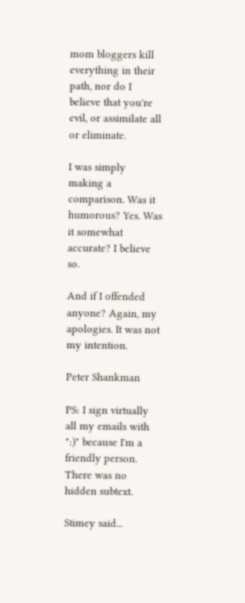mom bloggers kill everything in their path, nor do I believe that you're evil, or assimilate all or eliminate.

I was simply making a comparison. Was it humorous? Yes. Was it somewhat accurate? I believe so.

And if I offended anyone? Again, my apologies. It was not my intention.

Peter Shankman

PS: I sign virtually all my emails with ":)" because I'm a friendly person. There was no hidden subtext.

Stimey said...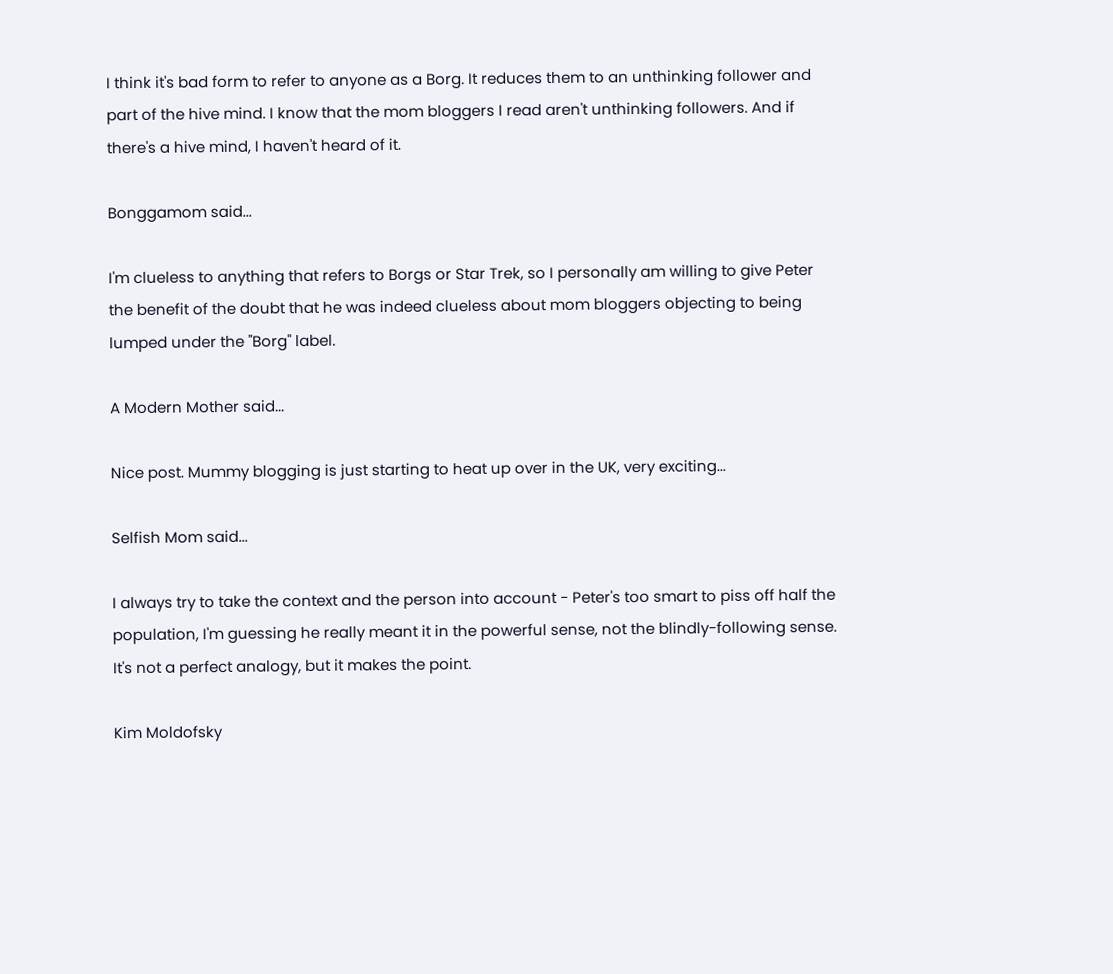I think it's bad form to refer to anyone as a Borg. It reduces them to an unthinking follower and part of the hive mind. I know that the mom bloggers I read aren't unthinking followers. And if there's a hive mind, I haven't heard of it.

Bonggamom said...

I'm clueless to anything that refers to Borgs or Star Trek, so I personally am willing to give Peter the benefit of the doubt that he was indeed clueless about mom bloggers objecting to being lumped under the "Borg" label.

A Modern Mother said...

Nice post. Mummy blogging is just starting to heat up over in the UK, very exciting...

Selfish Mom said...

I always try to take the context and the person into account - Peter's too smart to piss off half the population, I'm guessing he really meant it in the powerful sense, not the blindly-following sense. It's not a perfect analogy, but it makes the point.

Kim Moldofsky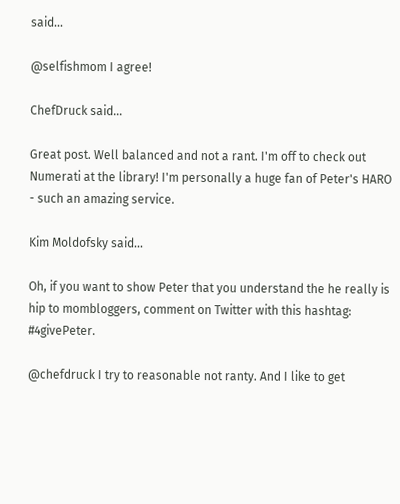said...

@selfishmom I agree!

ChefDruck said...

Great post. Well balanced and not a rant. I'm off to check out Numerati at the library! I'm personally a huge fan of Peter's HARO - such an amazing service.

Kim Moldofsky said...

Oh, if you want to show Peter that you understand the he really is hip to mombloggers, comment on Twitter with this hashtag: #4givePeter.

@chefdruck I try to reasonable not ranty. And I like to get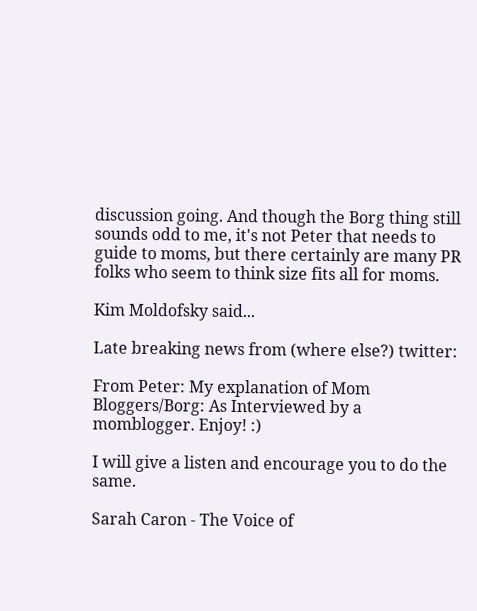discussion going. And though the Borg thing still sounds odd to me, it's not Peter that needs to guide to moms, but there certainly are many PR folks who seem to think size fits all for moms.

Kim Moldofsky said...

Late breaking news from (where else?) twitter:

From Peter: My explanation of Mom Bloggers/Borg: As Interviewed by a momblogger. Enjoy! :)

I will give a listen and encourage you to do the same.

Sarah Caron - The Voice of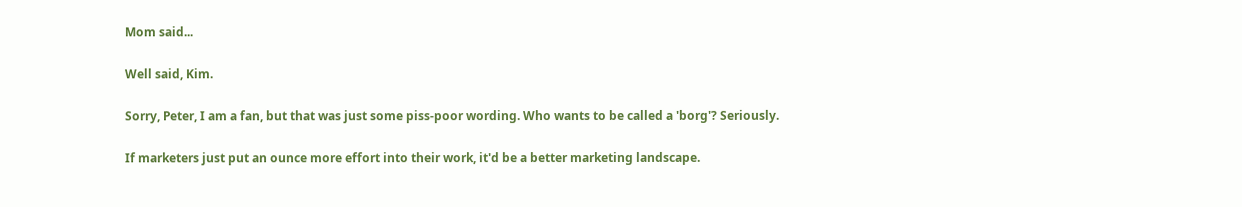Mom said...

Well said, Kim.

Sorry, Peter, I am a fan, but that was just some piss-poor wording. Who wants to be called a 'borg'? Seriously.

If marketers just put an ounce more effort into their work, it'd be a better marketing landscape.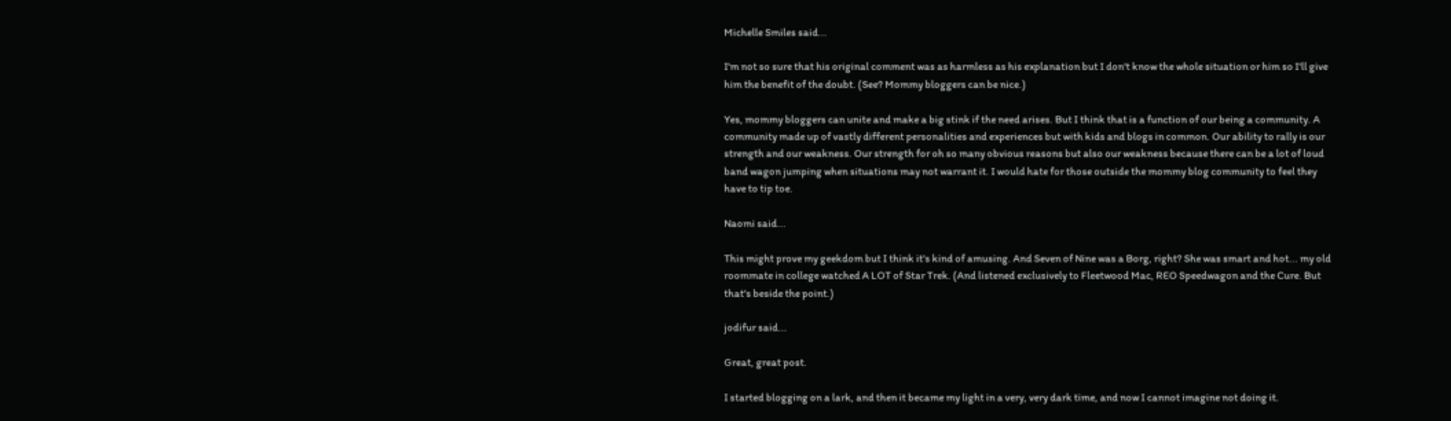Michelle Smiles said...

I'm not so sure that his original comment was as harmless as his explanation but I don't know the whole situation or him so I'll give him the benefit of the doubt. (See? Mommy bloggers can be nice.)

Yes, mommy bloggers can unite and make a big stink if the need arises. But I think that is a function of our being a community. A community made up of vastly different personalities and experiences but with kids and blogs in common. Our ability to rally is our strength and our weakness. Our strength for oh so many obvious reasons but also our weakness because there can be a lot of loud band wagon jumping when situations may not warrant it. I would hate for those outside the mommy blog community to feel they have to tip toe.

Naomi said...

This might prove my geekdom but I think it's kind of amusing. And Seven of Nine was a Borg, right? She was smart and hot... my old roommate in college watched A LOT of Star Trek. (And listened exclusively to Fleetwood Mac, REO Speedwagon and the Cure. But that's beside the point.)

jodifur said...

Great, great post.

I started blogging on a lark, and then it became my light in a very, very dark time, and now I cannot imagine not doing it.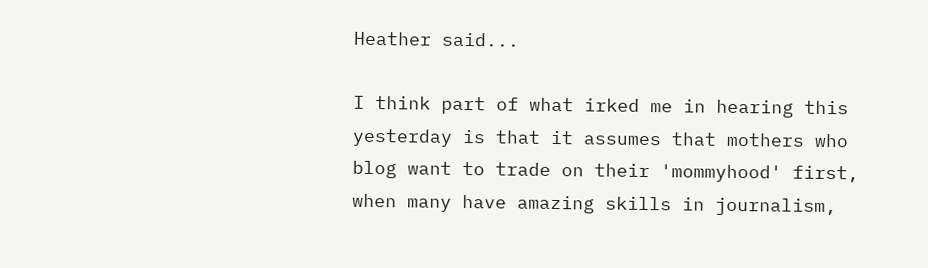Heather said...

I think part of what irked me in hearing this yesterday is that it assumes that mothers who blog want to trade on their 'mommyhood' first, when many have amazing skills in journalism,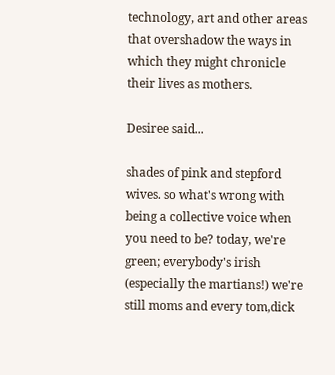technology, art and other areas that overshadow the ways in which they might chronicle their lives as mothers.

Desiree said...

shades of pink and stepford wives. so what's wrong with being a collective voice when you need to be? today, we're green; everybody's irish (especially the martians!) we're still moms and every tom,dick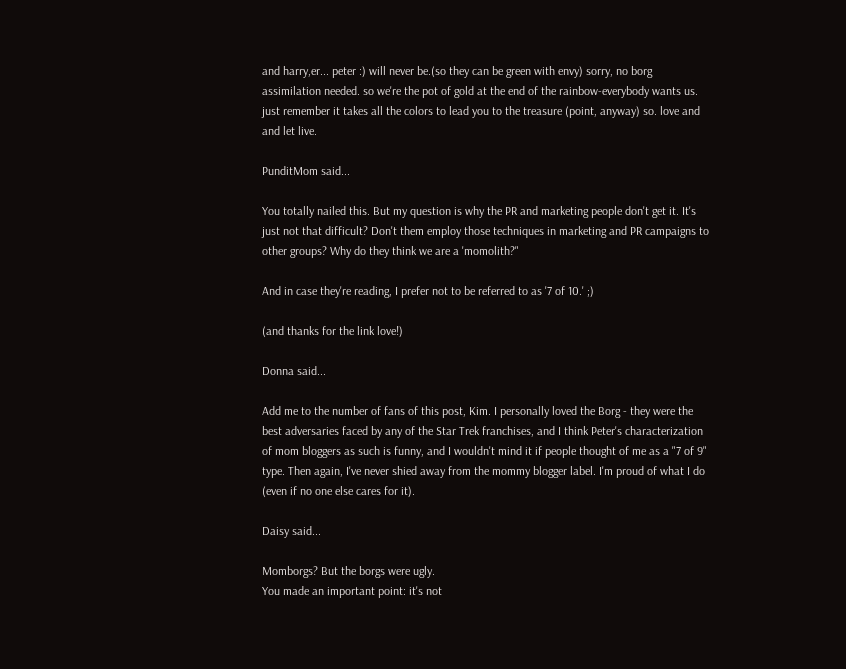and harry,er... peter :) will never be.(so they can be green with envy) sorry, no borg assimilation needed. so we're the pot of gold at the end of the rainbow-everybody wants us. just remember it takes all the colors to lead you to the treasure (point, anyway) so. love and and let live.

PunditMom said...

You totally nailed this. But my question is why the PR and marketing people don't get it. It's just not that difficult? Don't them employ those techniques in marketing and PR campaigns to other groups? Why do they think we are a 'momolith?"

And in case they're reading, I prefer not to be referred to as '7 of 10.' ;)

(and thanks for the link love!)

Donna said...

Add me to the number of fans of this post, Kim. I personally loved the Borg - they were the best adversaries faced by any of the Star Trek franchises, and I think Peter's characterization of mom bloggers as such is funny, and I wouldn't mind it if people thought of me as a "7 of 9" type. Then again, I've never shied away from the mommy blogger label. I'm proud of what I do (even if no one else cares for it).

Daisy said...

Momborgs? But the borgs were ugly.
You made an important point: it's not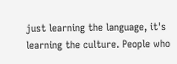just learning the language, it's learning the culture. People who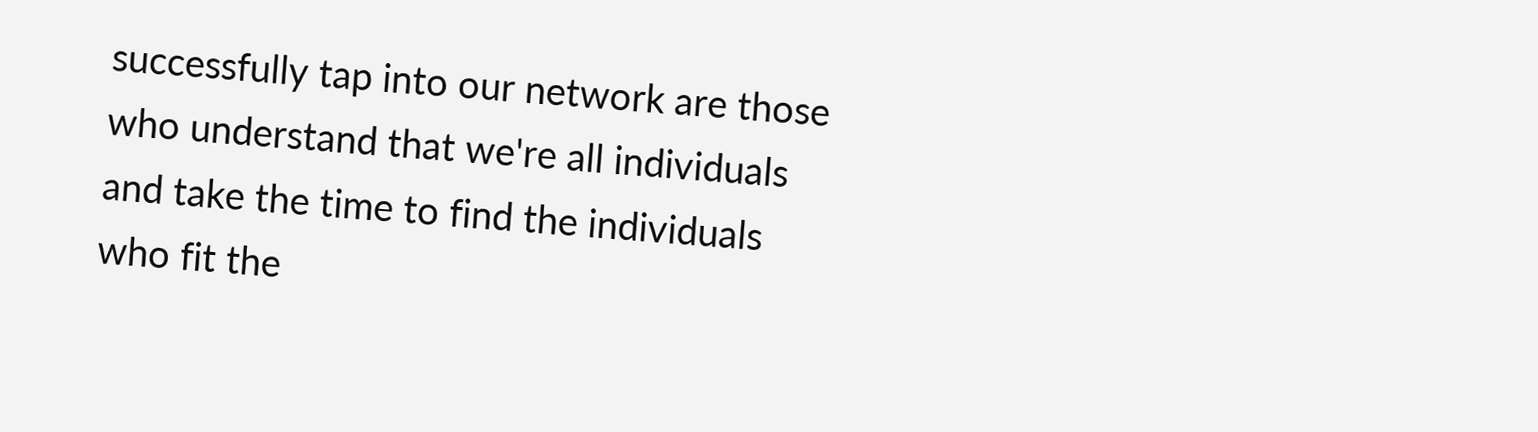successfully tap into our network are those who understand that we're all individuals and take the time to find the individuals who fit the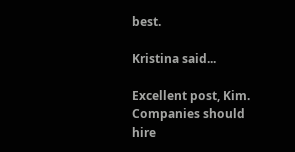best.

Kristina said...

Excellent post, Kim. Companies should hire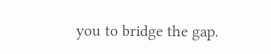you to bridge the gap.